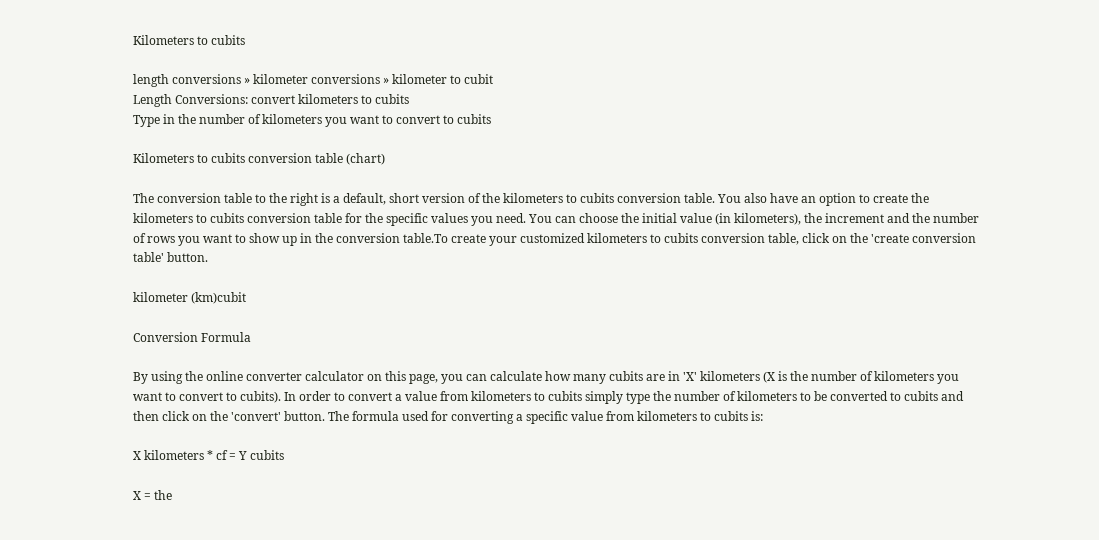Kilometers to cubits

length conversions » kilometer conversions » kilometer to cubit
Length Conversions: convert kilometers to cubits
Type in the number of kilometers you want to convert to cubits

Kilometers to cubits conversion table (chart)

The conversion table to the right is a default, short version of the kilometers to cubits conversion table. You also have an option to create the kilometers to cubits conversion table for the specific values you need. You can choose the initial value (in kilometers), the increment and the number of rows you want to show up in the conversion table.To create your customized kilometers to cubits conversion table, click on the 'create conversion table' button.

kilometer (km)cubit

Conversion Formula

By using the online converter calculator on this page, you can calculate how many cubits are in 'X' kilometers (X is the number of kilometers you want to convert to cubits). In order to convert a value from kilometers to cubits simply type the number of kilometers to be converted to cubits and then click on the 'convert' button. The formula used for converting a specific value from kilometers to cubits is:

X kilometers * cf = Y cubits

X = the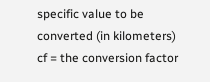specific value to be converted (in kilometers)
cf = the conversion factor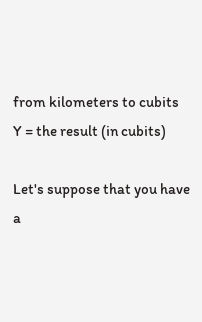from kilometers to cubits
Y = the result (in cubits)

Let's suppose that you have a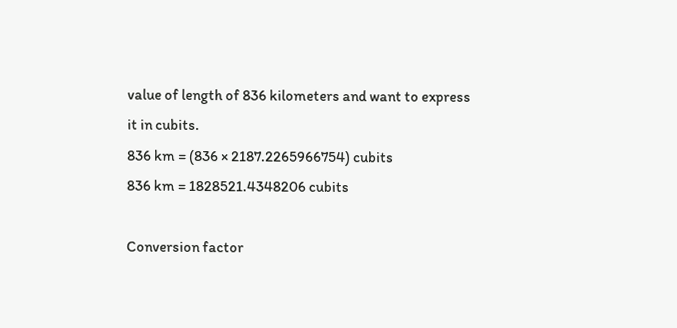value of length of 836 kilometers and want to express it in cubits.
836 km = (836 × 2187.2265966754) cubits
836 km = 1828521.4348206 cubits

Conversion factor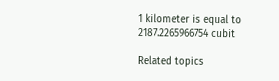1 kilometer is equal to 2187.2265966754 cubit

Related topics